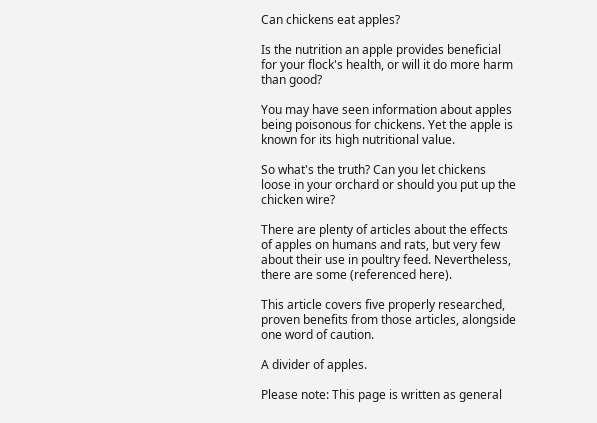Can chickens eat apples?

Is the nutrition an apple provides beneficial for your flock's health, or will it do more harm than good?

You may have seen information about apples being poisonous for chickens. Yet the apple is known for its high nutritional value.

So what's the truth? Can you let chickens loose in your orchard or should you put up the chicken wire?

There are plenty of articles about the effects of apples on humans and rats, but very few about their use in poultry feed. Nevertheless, there are some (referenced here).

This article covers five properly researched, proven benefits from those articles, alongside one word of caution.

A divider of apples.

Please note: This page is written as general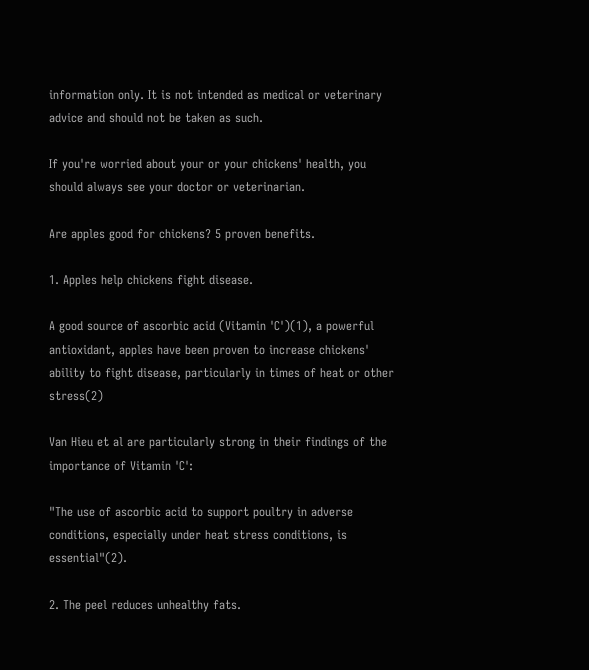information only. It is not intended as medical or veterinary advice and should not be taken as such.

If you're worried about your or your chickens' health, you should always see your doctor or veterinarian.

Are apples good for chickens? 5 proven benefits.

1. Apples help chickens fight disease.

A good source of ascorbic acid (Vitamin 'C')(1), a powerful antioxidant, apples have been proven to increase chickens' ability to fight disease, particularly in times of heat or other stress(2)

Van Hieu et al are particularly strong in their findings of the importance of Vitamin 'C':

"The use of ascorbic acid to support poultry in adverse conditions, especially under heat stress conditions, is essential"(2).

2. The peel reduces unhealthy fats.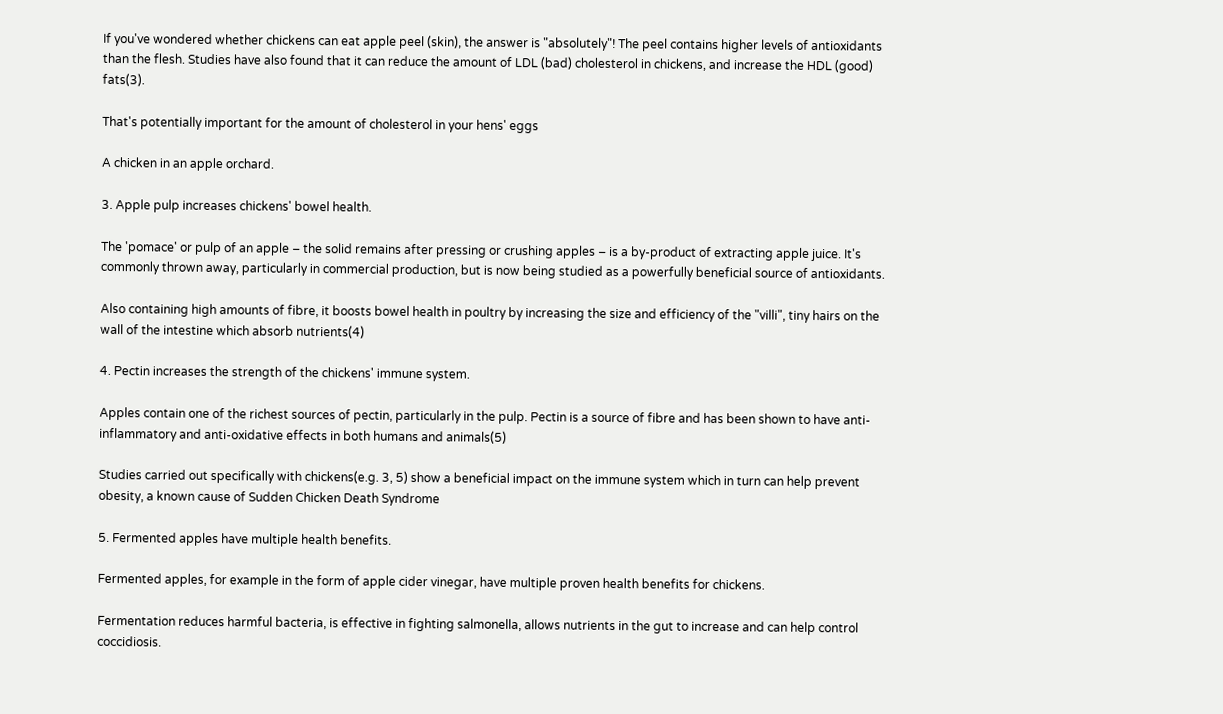If you've wondered whether chickens can eat apple peel (skin), the answer is "absolutely"! The peel contains higher levels of antioxidants than the flesh. Studies have also found that it can reduce the amount of LDL (bad) cholesterol in chickens, and increase the HDL (good) fats(3).

That's potentially important for the amount of cholesterol in your hens' eggs

A chicken in an apple orchard.

3. Apple pulp increases chickens' bowel health.

The 'pomace' or pulp of an apple – the solid remains after pressing or crushing apples – is a by-product of extracting apple juice. It's commonly thrown away, particularly in commercial production, but is now being studied as a powerfully beneficial source of antioxidants.

Also containing high amounts of fibre, it boosts bowel health in poultry by increasing the size and efficiency of the "villi", tiny hairs on the wall of the intestine which absorb nutrients(4)

4. Pectin increases the strength of the chickens' immune system.

Apples contain one of the richest sources of pectin, particularly in the pulp. Pectin is a source of fibre and has been shown to have anti-inflammatory and anti-oxidative effects in both humans and animals(5)

Studies carried out specifically with chickens(e.g. 3, 5) show a beneficial impact on the immune system which in turn can help prevent obesity, a known cause of Sudden Chicken Death Syndrome

5. Fermented apples have multiple health benefits.

Fermented apples, for example in the form of apple cider vinegar, have multiple proven health benefits for chickens.

Fermentation reduces harmful bacteria, is effective in fighting salmonella, allows nutrients in the gut to increase and can help control coccidiosis.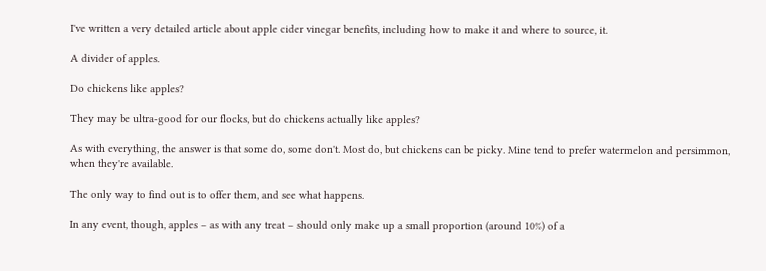I've written a very detailed article about apple cider vinegar benefits, including how to make it and where to source, it.

A divider of apples.

Do chickens like apples?

They may be ultra-good for our flocks, but do chickens actually like apples?

As with everything, the answer is that some do, some don't. Most do, but chickens can be picky. Mine tend to prefer watermelon and persimmon, when they're available.

The only way to find out is to offer them, and see what happens.

In any event, though, apples – as with any treat – should only make up a small proportion (around 10%) of a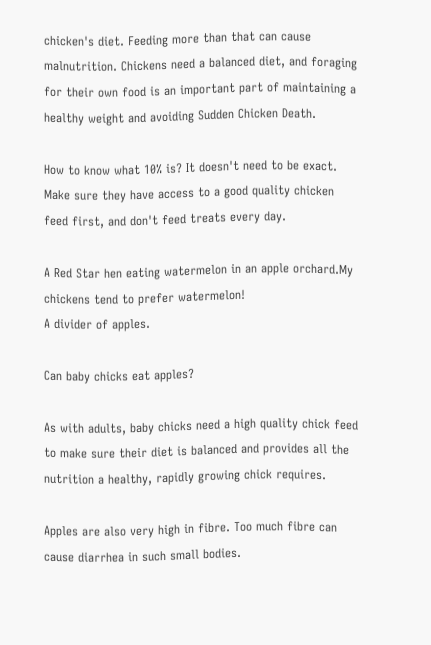chicken's diet. Feeding more than that can cause malnutrition. Chickens need a balanced diet, and foraging for their own food is an important part of maintaining a healthy weight and avoiding Sudden Chicken Death.

How to know what 10% is? It doesn't need to be exact. Make sure they have access to a good quality chicken feed first, and don't feed treats every day.

A Red Star hen eating watermelon in an apple orchard.My chickens tend to prefer watermelon!
A divider of apples.

Can baby chicks eat apples?

As with adults, baby chicks need a high quality chick feed to make sure their diet is balanced and provides all the nutrition a healthy, rapidly growing chick requires.

Apples are also very high in fibre. Too much fibre can cause diarrhea in such small bodies.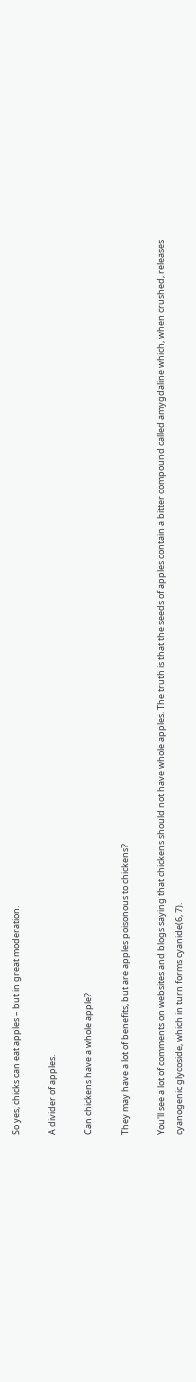So yes, chicks can eat apples – but in great moderation.

A divider of apples.

Can chickens have a whole apple?

They may have a lot of benefits, but are apples poisonous to chickens?

You'll see a lot of comments on websites and blogs saying that chickens should not have whole apples. The truth is that the seeds of apples contain a bitter compound called amygdaline which, when crushed, releases cyanogenic glycoside, which in turn forms cyanide(6, 7).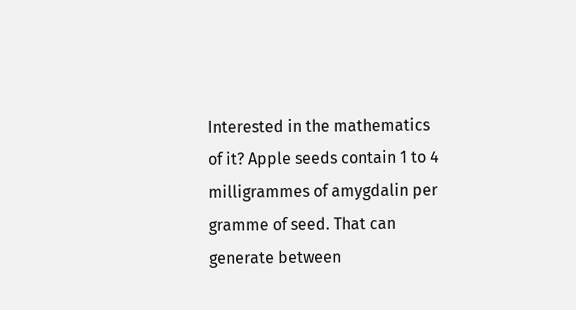Interested in the mathematics of it? Apple seeds contain 1 to 4 milligrammes of amygdalin per gramme of seed. That can generate between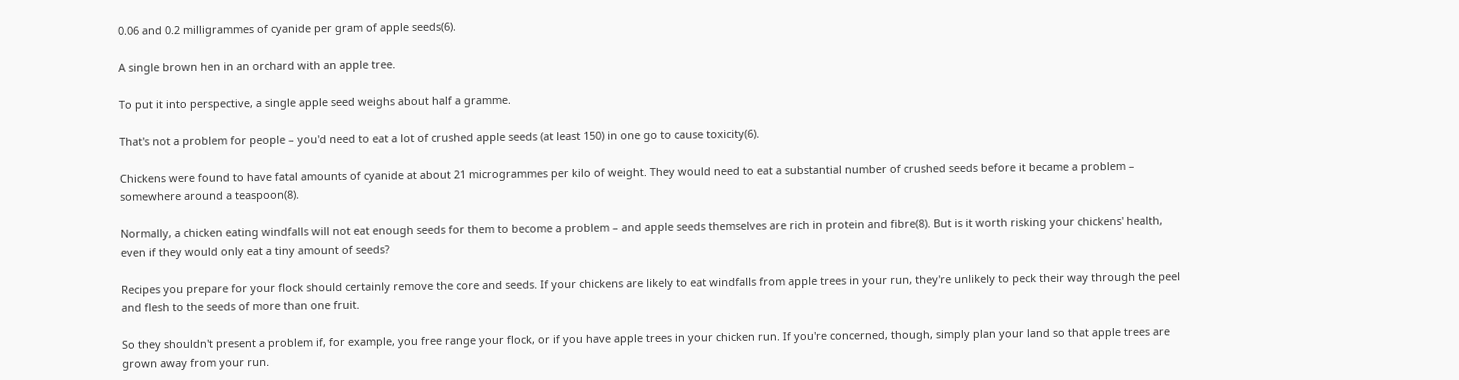0.06 and 0.2 milligrammes of cyanide per gram of apple seeds(6).

A single brown hen in an orchard with an apple tree.

To put it into perspective, a single apple seed weighs about half a gramme.

That's not a problem for people – you'd need to eat a lot of crushed apple seeds (at least 150) in one go to cause toxicity(6).

Chickens were found to have fatal amounts of cyanide at about 21 microgrammes per kilo of weight. They would need to eat a substantial number of crushed seeds before it became a problem – somewhere around a teaspoon(8).

Normally, a chicken eating windfalls will not eat enough seeds for them to become a problem – and apple seeds themselves are rich in protein and fibre(8). But is it worth risking your chickens' health, even if they would only eat a tiny amount of seeds?

Recipes you prepare for your flock should certainly remove the core and seeds. If your chickens are likely to eat windfalls from apple trees in your run, they're unlikely to peck their way through the peel and flesh to the seeds of more than one fruit.

So they shouldn't present a problem if, for example, you free range your flock, or if you have apple trees in your chicken run. If you're concerned, though, simply plan your land so that apple trees are grown away from your run.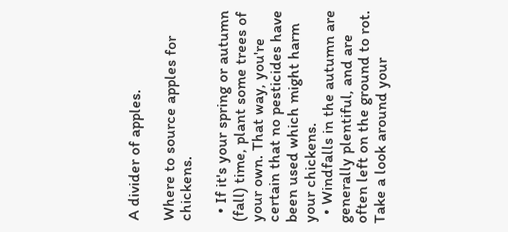A divider of apples.

Where to source apples for chickens.

  • If it's your spring or autumn (fall) time, plant some trees of your own. That way, you're certain that no pesticides have been used which might harm your chickens.
  • Windfalls in the autumn are generally plentiful, and are often left on the ground to rot. Take a look around your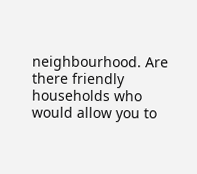neighbourhood. Are there friendly households who would allow you to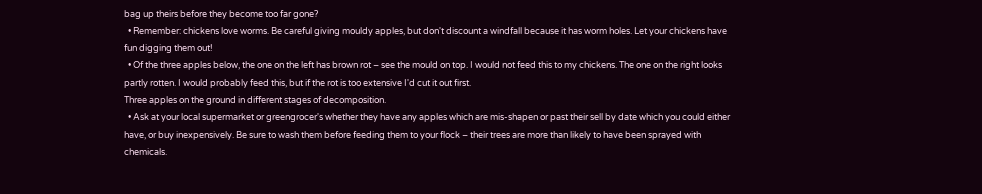bag up theirs before they become too far gone?
  • Remember: chickens love worms. Be careful giving mouldy apples, but don't discount a windfall because it has worm holes. Let your chickens have fun digging them out!
  • Of the three apples below, the one on the left has brown rot – see the mould on top. I would not feed this to my chickens. The one on the right looks partly rotten. I would probably feed this, but if the rot is too extensive I'd cut it out first.
Three apples on the ground in different stages of decomposition.
  • Ask at your local supermarket or greengrocer's whether they have any apples which are mis-shapen or past their sell by date which you could either have, or buy inexpensively. Be sure to wash them before feeding them to your flock – their trees are more than likely to have been sprayed with chemicals.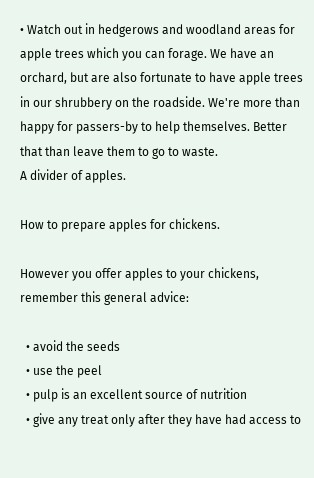• Watch out in hedgerows and woodland areas for apple trees which you can forage. We have an orchard, but are also fortunate to have apple trees in our shrubbery on the roadside. We're more than happy for passers-by to help themselves. Better that than leave them to go to waste.
A divider of apples.

How to prepare apples for chickens.

However you offer apples to your chickens, remember this general advice:

  • avoid the seeds
  • use the peel
  • pulp is an excellent source of nutrition
  • give any treat only after they have had access to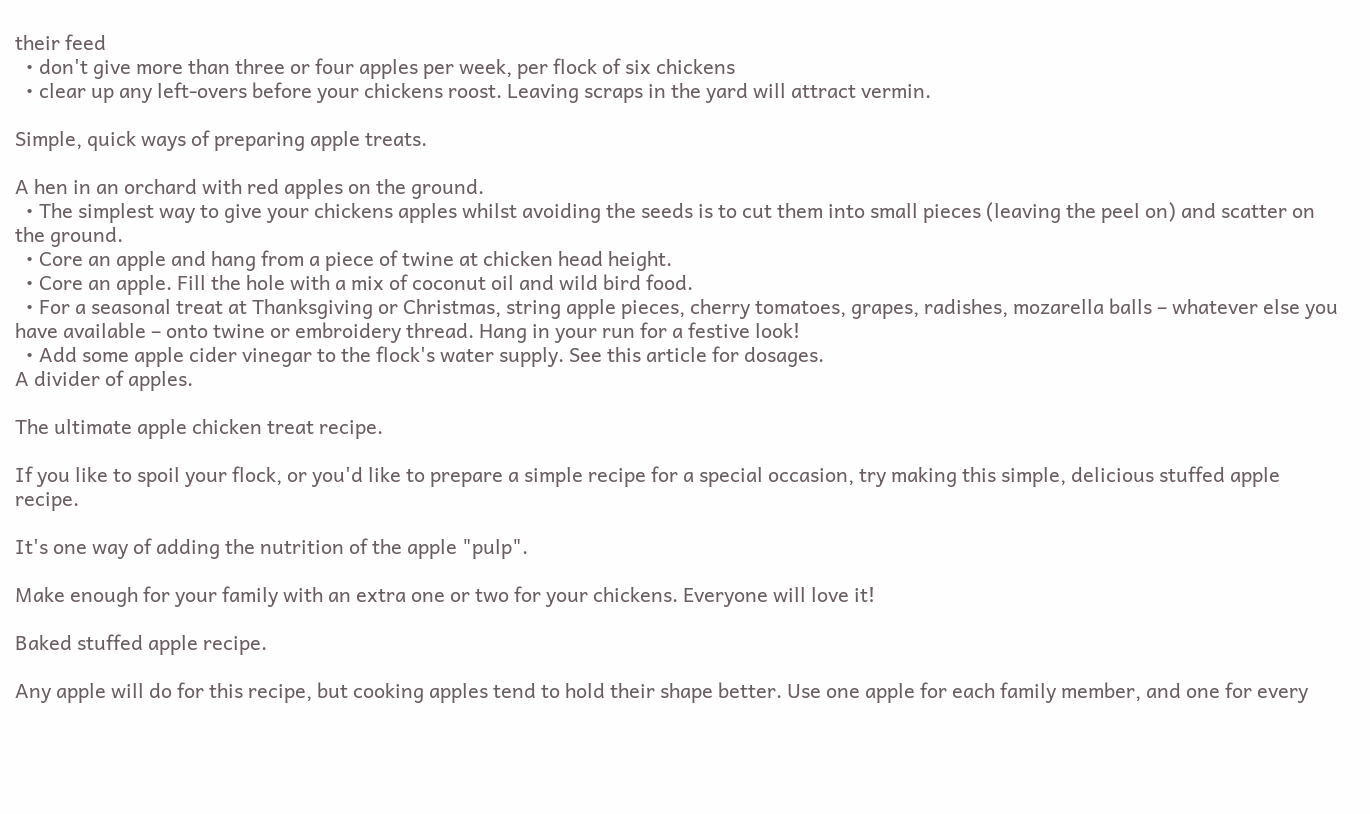their feed
  • don't give more than three or four apples per week, per flock of six chickens
  • clear up any left-overs before your chickens roost. Leaving scraps in the yard will attract vermin.

Simple, quick ways of preparing apple treats.

A hen in an orchard with red apples on the ground.
  • The simplest way to give your chickens apples whilst avoiding the seeds is to cut them into small pieces (leaving the peel on) and scatter on the ground.
  • Core an apple and hang from a piece of twine at chicken head height.
  • Core an apple. Fill the hole with a mix of coconut oil and wild bird food.
  • For a seasonal treat at Thanksgiving or Christmas, string apple pieces, cherry tomatoes, grapes, radishes, mozarella balls – whatever else you have available – onto twine or embroidery thread. Hang in your run for a festive look!
  • Add some apple cider vinegar to the flock's water supply. See this article for dosages.
A divider of apples.

The ultimate apple chicken treat recipe.

If you like to spoil your flock, or you'd like to prepare a simple recipe for a special occasion, try making this simple, delicious stuffed apple recipe.

It's one way of adding the nutrition of the apple "pulp".

Make enough for your family with an extra one or two for your chickens. Everyone will love it!

Baked stuffed apple recipe.

Any apple will do for this recipe, but cooking apples tend to hold their shape better. Use one apple for each family member, and one for every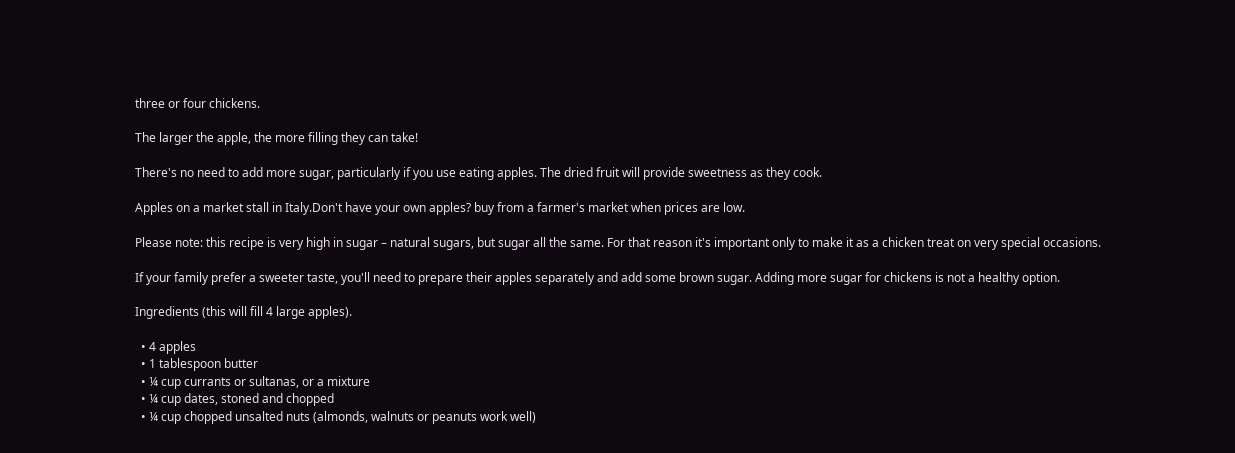three or four chickens.

The larger the apple, the more filling they can take!

There's no need to add more sugar, particularly if you use eating apples. The dried fruit will provide sweetness as they cook.

Apples on a market stall in Italy.Don't have your own apples? buy from a farmer's market when prices are low.

Please note: this recipe is very high in sugar – natural sugars, but sugar all the same. For that reason it's important only to make it as a chicken treat on very special occasions.

If your family prefer a sweeter taste, you'll need to prepare their apples separately and add some brown sugar. Adding more sugar for chickens is not a healthy option.

Ingredients (this will fill 4 large apples).

  • 4 apples
  • 1 tablespoon butter
  • ¼ cup currants or sultanas, or a mixture
  • ¼ cup dates, stoned and chopped
  • ¼ cup chopped unsalted nuts (almonds, walnuts or peanuts work well)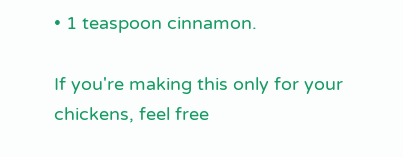• 1 teaspoon cinnamon.

If you're making this only for your chickens, feel free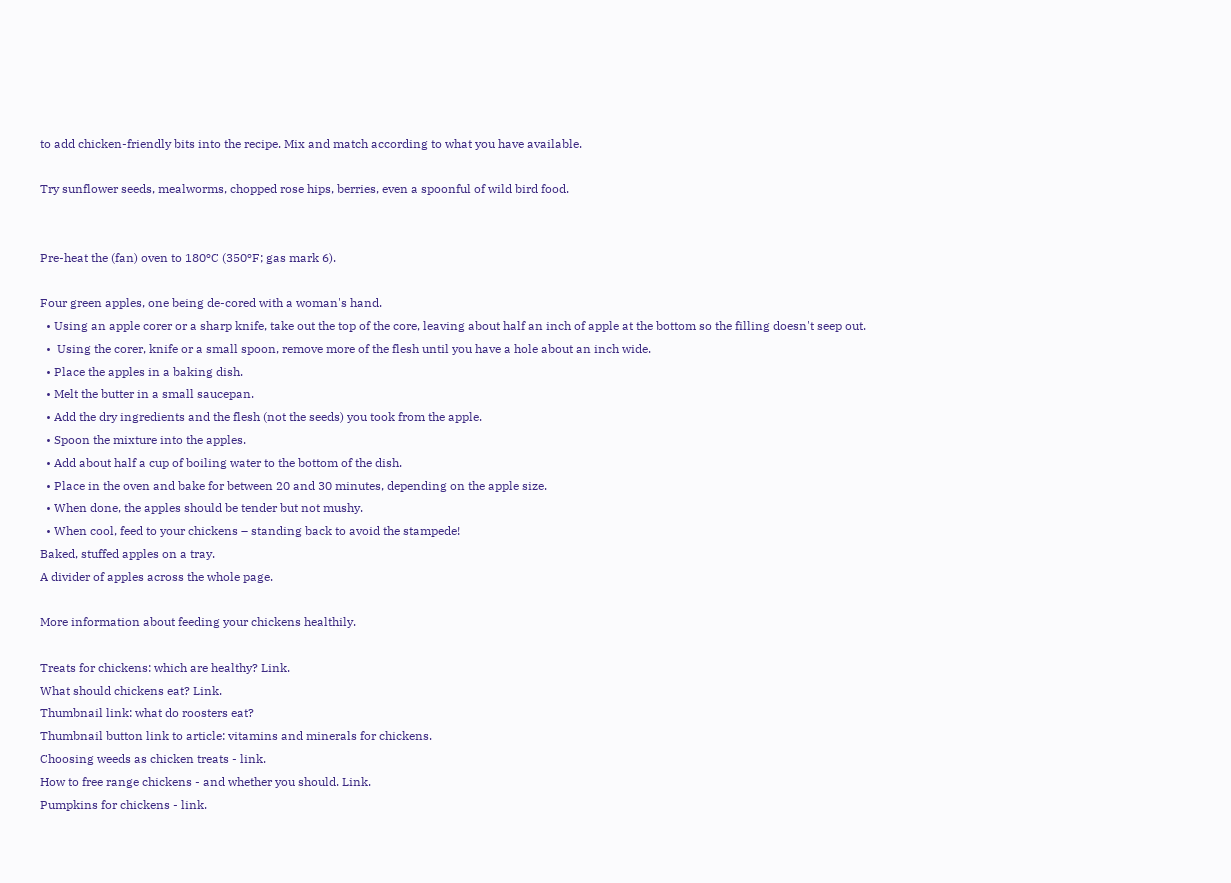to add chicken-friendly bits into the recipe. Mix and match according to what you have available.

Try sunflower seeds, mealworms, chopped rose hips, berries, even a spoonful of wild bird food.


Pre-heat the (fan) oven to 180ºC (350ºF; gas mark 6).

Four green apples, one being de-cored with a woman's hand.
  • Using an apple corer or a sharp knife, take out the top of the core, leaving about half an inch of apple at the bottom so the filling doesn't seep out.
  •  Using the corer, knife or a small spoon, remove more of the flesh until you have a hole about an inch wide.
  • Place the apples in a baking dish.
  • Melt the butter in a small saucepan.
  • Add the dry ingredients and the flesh (not the seeds) you took from the apple.
  • Spoon the mixture into the apples.
  • Add about half a cup of boiling water to the bottom of the dish.
  • Place in the oven and bake for between 20 and 30 minutes, depending on the apple size.
  • When done, the apples should be tender but not mushy.
  • When cool, feed to your chickens – standing back to avoid the stampede!
Baked, stuffed apples on a tray.
A divider of apples across the whole page.

More information about feeding your chickens healthily.

Treats for chickens: which are healthy? Link.
What should chickens eat? Link.
Thumbnail link: what do roosters eat?
Thumbnail button link to article: vitamins and minerals for chickens.
Choosing weeds as chicken treats - link.
How to free range chickens - and whether you should. Link.
Pumpkins for chickens - link.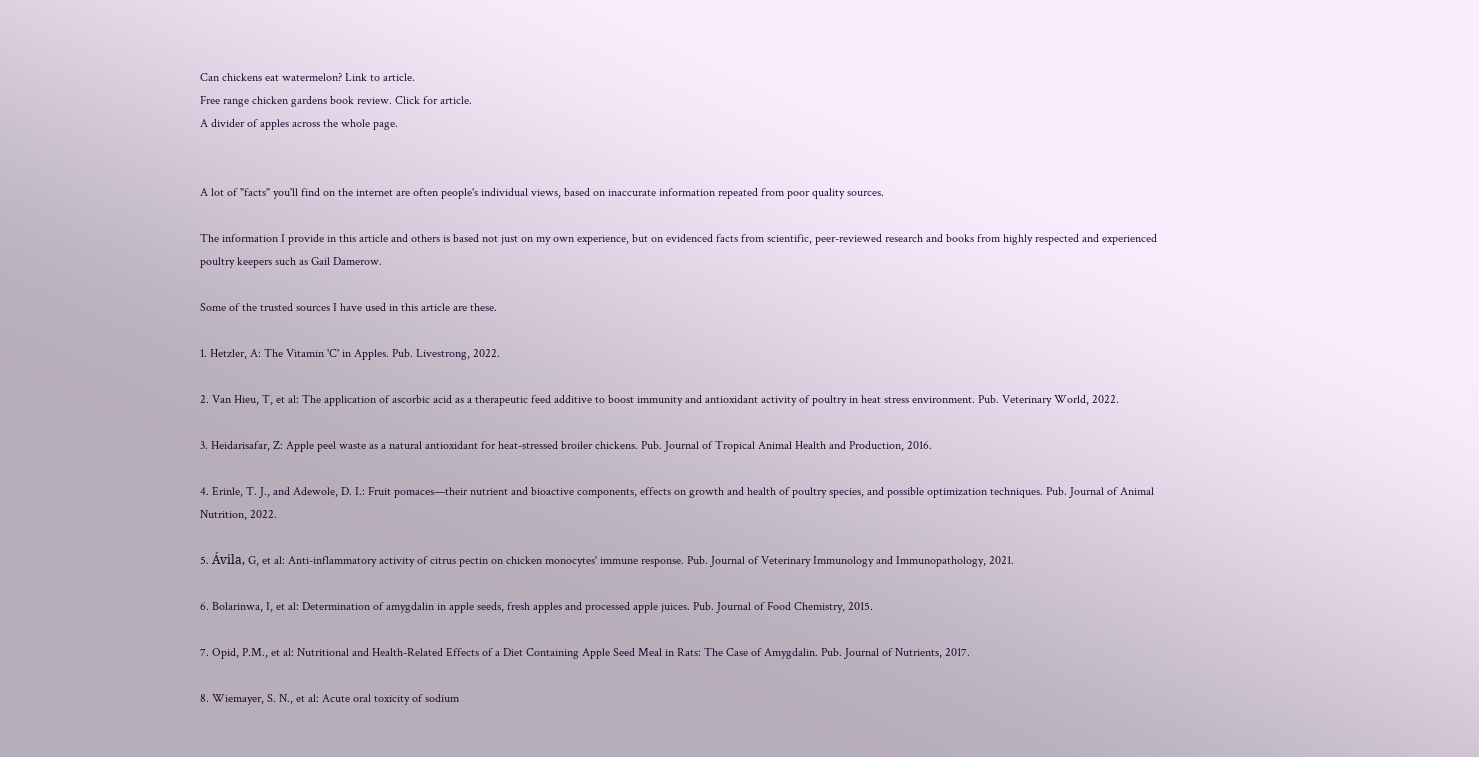Can chickens eat watermelon? Link to article.
Free range chicken gardens book review. Click for article.
A divider of apples across the whole page.


A lot of "facts" you'll find on the internet are often people's individual views, based on inaccurate information repeated from poor quality sources.

The information I provide in this article and others is based not just on my own experience, but on evidenced facts from scientific, peer-reviewed research and books from highly respected and experienced poultry keepers such as Gail Damerow.

Some of the trusted sources I have used in this article are these.

1. Hetzler, A: The Vitamin 'C' in Apples. Pub. Livestrong, 2022.

2. Van Hieu, T, et al: The application of ascorbic acid as a therapeutic feed additive to boost immunity and antioxidant activity of poultry in heat stress environment. Pub. Veterinary World, 2022.

3. Heidarisafar, Z: Apple peel waste as a natural antioxidant for heat-stressed broiler chickens. Pub. Journal of Tropical Animal Health and Production, 2016.

4. Erinle, T. J., and Adewole, D. I.: Fruit pomaces—their nutrient and bioactive components, effects on growth and health of poultry species, and possible optimization techniques. Pub. Journal of Animal Nutrition, 2022.

5. Ávila, G, et al: Anti-inflammatory activity of citrus pectin on chicken monocytes' immune response. Pub. Journal of Veterinary Immunology and Immunopathology, 2021.

6. Bolarinwa, I, et al: Determination of amygdalin in apple seeds, fresh apples and processed apple juices. Pub. Journal of Food Chemistry, 2015.

7. Opid, P.M., et al: Nutritional and Health-Related Effects of a Diet Containing Apple Seed Meal in Rats: The Case of Amygdalin. Pub. Journal of Nutrients, 2017.

8. Wiemayer, S. N., et al: Acute oral toxicity of sodium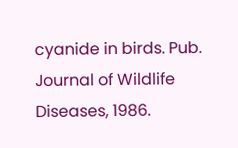cyanide in birds. Pub. Journal of Wildlife Diseases, 1986.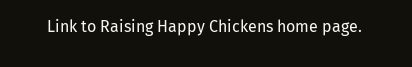Link to Raising Happy Chickens home page.